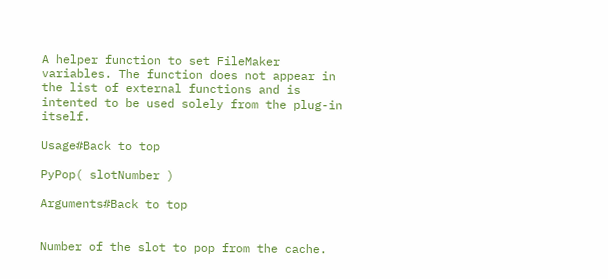A helper function to set FileMaker variables. The function does not appear in the list of external functions and is intented to be used solely from the plug-in itself.

Usage#Back to top

PyPop( slotNumber )

Arguments#Back to top


Number of the slot to pop from the cache.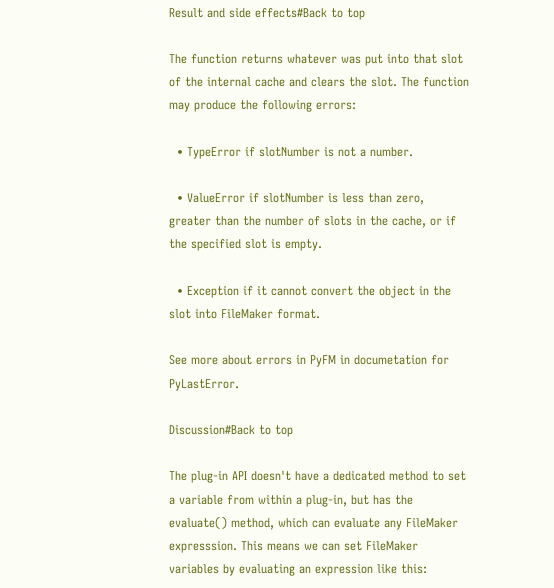Result and side effects#Back to top

The function returns whatever was put into that slot of the internal cache and clears the slot. The function may produce the following errors:

  • TypeError if slotNumber is not a number.

  • ValueError if slotNumber is less than zero, greater than the number of slots in the cache, or if the specified slot is empty.

  • Exception if it cannot convert the object in the slot into FileMaker format.

See more about errors in PyFM in documetation for PyLastError.

Discussion#Back to top

The plug-in API doesn't have a dedicated method to set a variable from within a plug-in, but has the evaluate() method, which can evaluate any FileMaker expresssion. This means we can set FileMaker variables by evaluating an expression like this: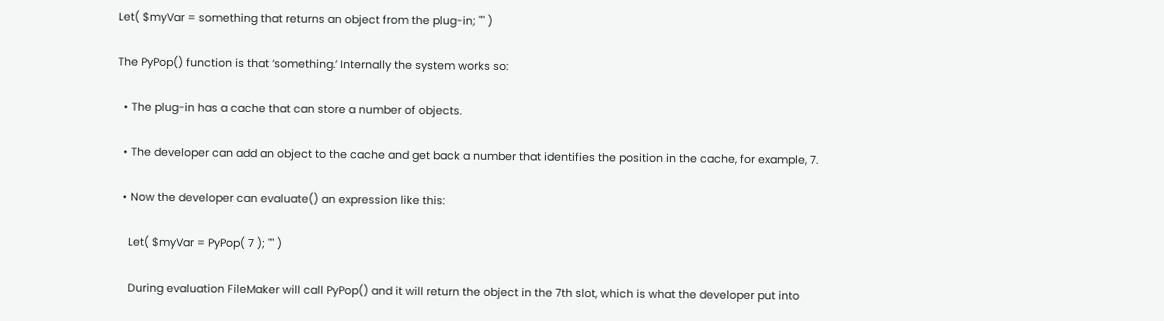Let( $myVar = something that returns an object from the plug-in; "" )

The PyPop() function is that ‘something.’ Internally the system works so:

  • The plug-in has a cache that can store a number of objects.

  • The developer can add an object to the cache and get back a number that identifies the position in the cache, for example, 7.

  • Now the developer can evaluate() an expression like this:

    Let( $myVar = PyPop( 7 ); "" )

    During evaluation FileMaker will call PyPop() and it will return the object in the 7th slot, which is what the developer put into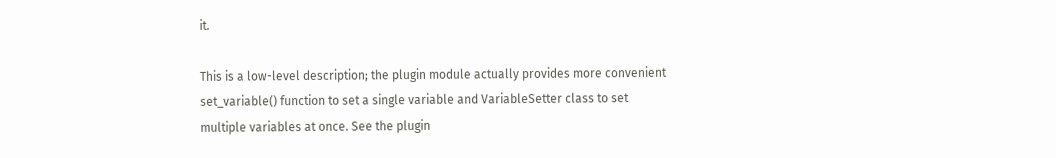it.

This is a low-level description; the plugin module actually provides more convenient set_variable() function to set a single variable and VariableSetter class to set multiple variables at once. See the plugin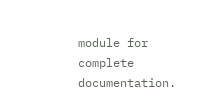module for complete documentation.